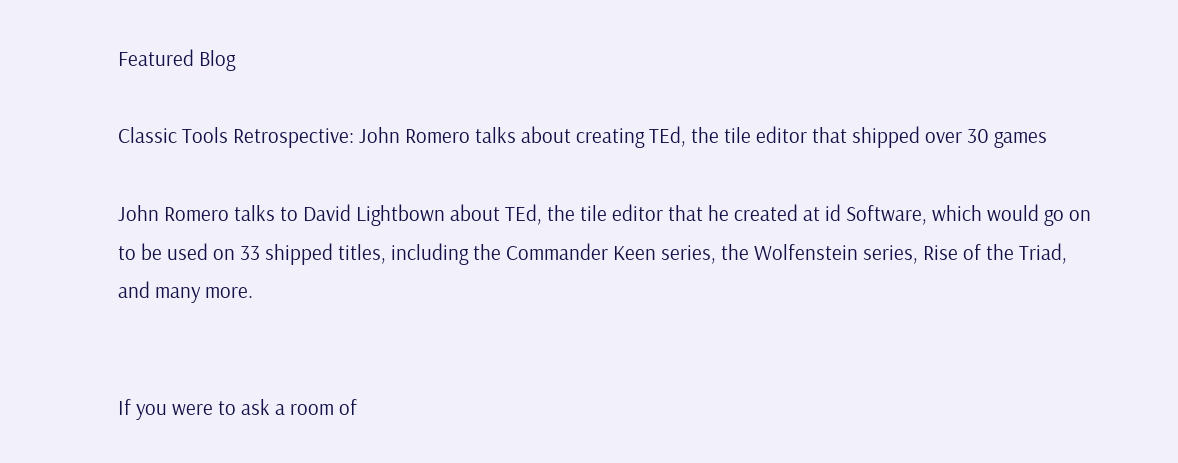Featured Blog

Classic Tools Retrospective: John Romero talks about creating TEd, the tile editor that shipped over 30 games

John Romero talks to David Lightbown about TEd, the tile editor that he created at id Software, which would go on to be used on 33 shipped titles, including the Commander Keen series, the Wolfenstein series, Rise of the Triad, and many more.


If you were to ask a room of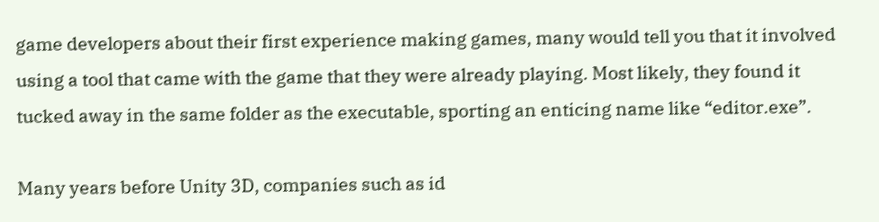game developers about their first experience making games, many would tell you that it involved using a tool that came with the game that they were already playing. Most likely, they found it tucked away in the same folder as the executable, sporting an enticing name like “editor.exe”.

Many years before Unity 3D, companies such as id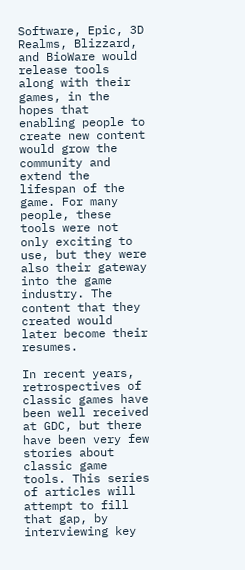Software, Epic, 3D Realms, Blizzard, and BioWare would release tools along with their games, in the hopes that enabling people to create new content would grow the community and extend the lifespan of the game. For many people, these tools were not only exciting to use, but they were also their gateway into the game industry. The content that they created would later become their resumes.

In recent years, retrospectives of classic games have been well received at GDC, but there have been very few stories about classic game tools. This series of articles will attempt to fill that gap, by interviewing key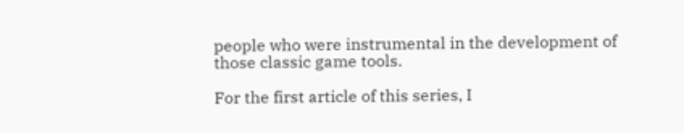people who were instrumental in the development of those classic game tools.

For the first article of this series, I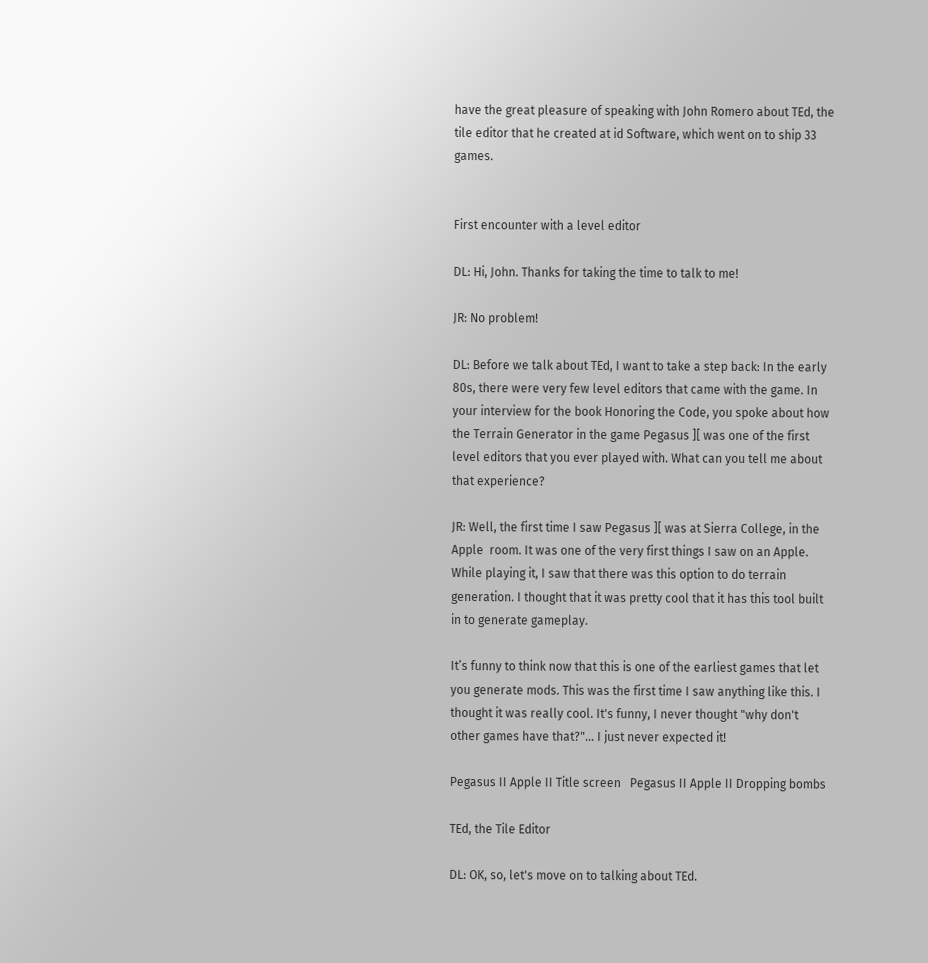have the great pleasure of speaking with John Romero about TEd, the tile editor that he created at id Software, which went on to ship 33 games.


First encounter with a level editor

DL: Hi, John. Thanks for taking the time to talk to me!

JR: No problem!

DL: Before we talk about TEd, I want to take a step back: In the early 80s, there were very few level editors that came with the game. In your interview for the book Honoring the Code, you spoke about how the Terrain Generator in the game Pegasus ][ was one of the first level editors that you ever played with. What can you tell me about that experience?

JR: Well, the first time I saw Pegasus ][ was at Sierra College, in the Apple  room. It was one of the very first things I saw on an Apple. While playing it, I saw that there was this option to do terrain generation. I thought that it was pretty cool that it has this tool built in to generate gameplay.

It’s funny to think now that this is one of the earliest games that let you generate mods. This was the first time I saw anything like this. I thought it was really cool. It's funny, I never thought "why don't other games have that?"… I just never expected it!

Pegasus II Apple II Title screen   Pegasus II Apple II Dropping bombs

TEd, the Tile Editor

DL: OK, so, let's move on to talking about TEd.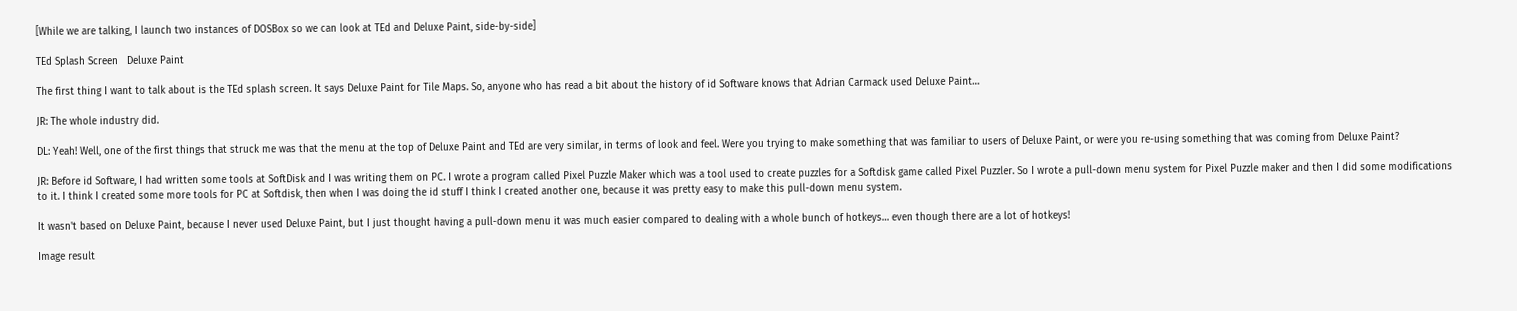[While we are talking, I launch two instances of DOSBox so we can look at TEd and Deluxe Paint, side-by-side]

TEd Splash Screen   Deluxe Paint

The first thing I want to talk about is the TEd splash screen. It says Deluxe Paint for Tile Maps. So, anyone who has read a bit about the history of id Software knows that Adrian Carmack used Deluxe Paint…

JR: The whole industry did.

DL: Yeah! Well, one of the first things that struck me was that the menu at the top of Deluxe Paint and TEd are very similar, in terms of look and feel. Were you trying to make something that was familiar to users of Deluxe Paint, or were you re-using something that was coming from Deluxe Paint?

JR: Before id Software, I had written some tools at SoftDisk and I was writing them on PC. I wrote a program called Pixel Puzzle Maker which was a tool used to create puzzles for a Softdisk game called Pixel Puzzler. So I wrote a pull-down menu system for Pixel Puzzle maker and then I did some modifications to it. I think I created some more tools for PC at Softdisk, then when I was doing the id stuff I think I created another one, because it was pretty easy to make this pull-down menu system.

It wasn't based on Deluxe Paint, because I never used Deluxe Paint, but I just thought having a pull-down menu it was much easier compared to dealing with a whole bunch of hotkeys… even though there are a lot of hotkeys!

Image result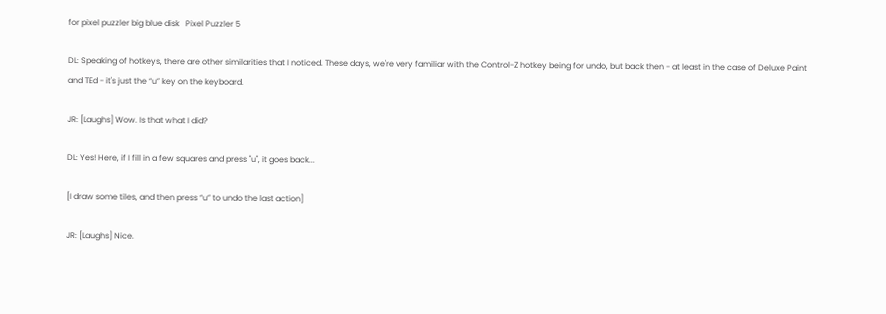for pixel puzzler big blue disk   Pixel Puzzler 5

DL: Speaking of hotkeys, there are other similarities that I noticed. These days, we're very familiar with the Control-Z hotkey being for undo, but back then - at least in the case of Deluxe Paint and TEd - it's just the “u” key on the keyboard.

JR: [Laughs] Wow. Is that what I did?

DL: Yes! Here, if I fill in a few squares and press "u", it goes back...

[I draw some tiles, and then press “u” to undo the last action]

JR: [Laughs] Nice.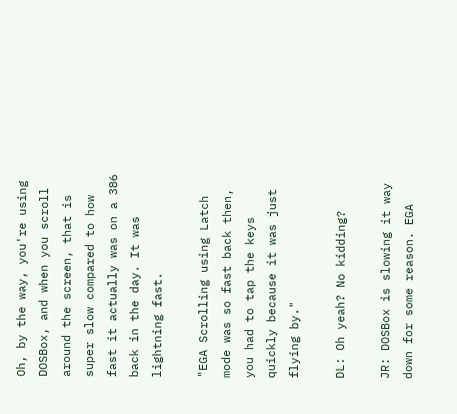Oh, by the way, you're using DOSBox, and when you scroll around the screen, that is super slow compared to how fast it actually was on a 386 back in the day. It was lightning fast.

"EGA Scrolling using Latch mode was so fast back then, you had to tap the keys quickly because it was just flying by."

DL: Oh yeah? No kidding?

JR: DOSBox is slowing it way down for some reason. EGA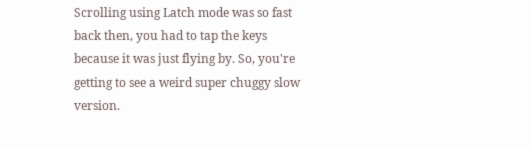Scrolling using Latch mode was so fast back then, you had to tap the keys because it was just flying by. So, you're getting to see a weird super chuggy slow version.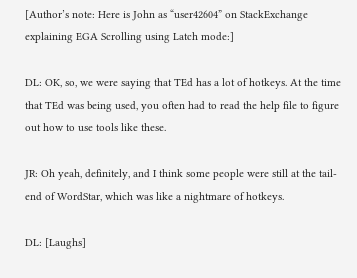[Author’s note: Here is John as “user42604” on StackExchange explaining EGA Scrolling using Latch mode:]

DL: OK, so, we were saying that TEd has a lot of hotkeys. At the time that TEd was being used, you often had to read the help file to figure out how to use tools like these.

JR: Oh yeah, definitely, and I think some people were still at the tail-end of WordStar, which was like a nightmare of hotkeys.

DL: [Laughs]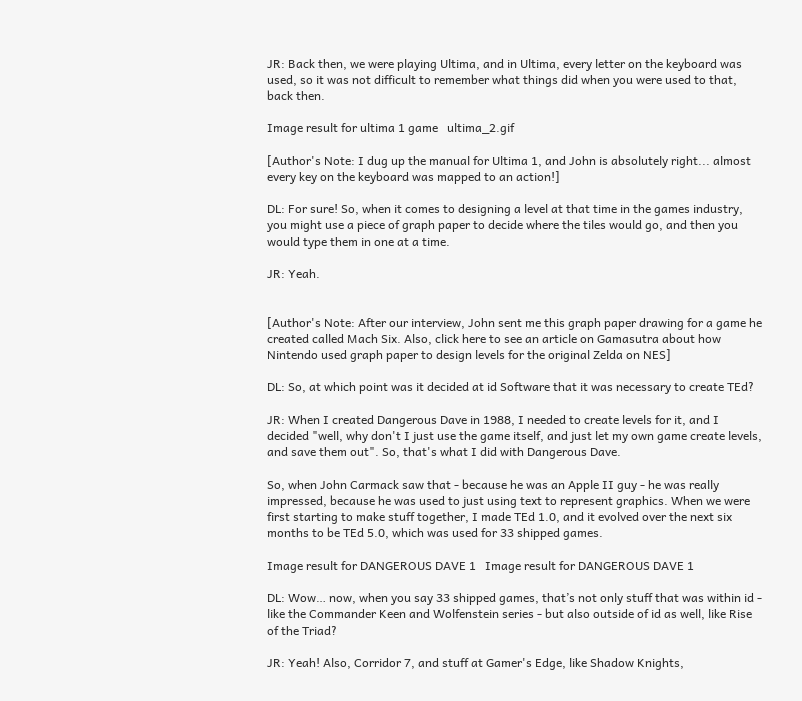JR: Back then, we were playing Ultima, and in Ultima, every letter on the keyboard was used, so it was not difficult to remember what things did when you were used to that, back then.

Image result for ultima 1 game   ultima_2.gif

[Author's Note: I dug up the manual for Ultima 1, and John is absolutely right... almost every key on the keyboard was mapped to an action!]

DL: For sure! So, when it comes to designing a level at that time in the games industry, you might use a piece of graph paper to decide where the tiles would go, and then you would type them in one at a time.

JR: Yeah.


[Author's Note: After our interview, John sent me this graph paper drawing for a game he created called Mach Six. Also, click here to see an article on Gamasutra about how Nintendo used graph paper to design levels for the original Zelda on NES]

DL: So, at which point was it decided at id Software that it was necessary to create TEd?

JR: When I created Dangerous Dave in 1988, I needed to create levels for it, and I decided "well, why don't I just use the game itself, and just let my own game create levels, and save them out". So, that's what I did with Dangerous Dave.

So, when John Carmack saw that - because he was an Apple II guy - he was really impressed, because he was used to just using text to represent graphics. When we were first starting to make stuff together, I made TEd 1.0, and it evolved over the next six months to be TEd 5.0, which was used for 33 shipped games.

Image result for DANGEROUS DAVE 1   Image result for DANGEROUS DAVE 1

DL: Wow… now, when you say 33 shipped games, that’s not only stuff that was within id - like the Commander Keen and Wolfenstein series - but also outside of id as well, like Rise of the Triad?

JR: Yeah! Also, Corridor 7, and stuff at Gamer's Edge, like Shadow Knights,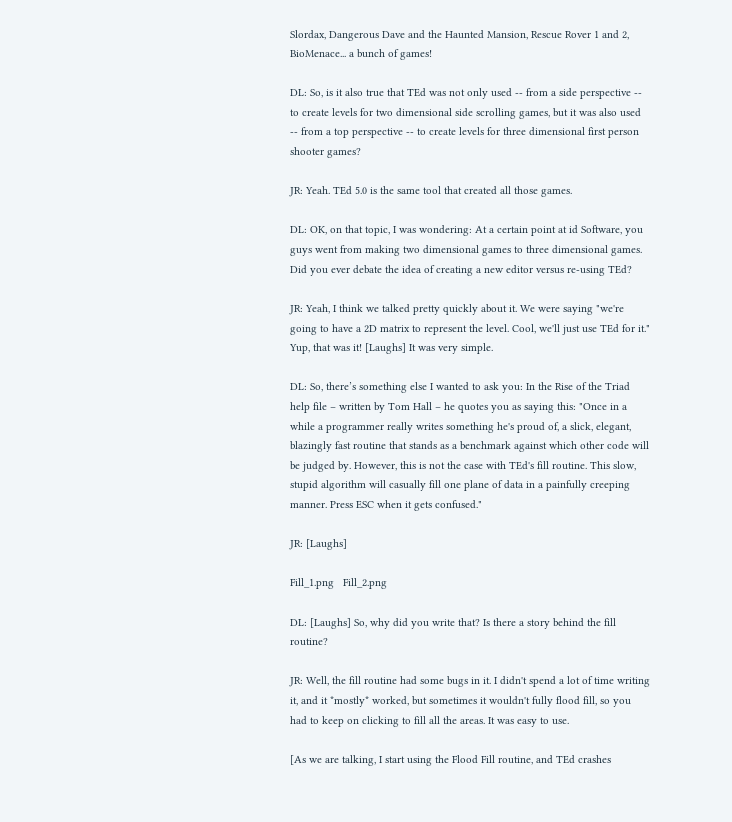Slordax, Dangerous Dave and the Haunted Mansion, Rescue Rover 1 and 2, BioMenace... a bunch of games!

DL: So, is it also true that TEd was not only used -- from a side perspective -- to create levels for two dimensional side scrolling games, but it was also used -- from a top perspective -- to create levels for three dimensional first person shooter games?

JR: Yeah. TEd 5.0 is the same tool that created all those games.

DL: OK, on that topic, I was wondering: At a certain point at id Software, you guys went from making two dimensional games to three dimensional games. Did you ever debate the idea of creating a new editor versus re-using TEd?

JR: Yeah, I think we talked pretty quickly about it. We were saying "we're going to have a 2D matrix to represent the level. Cool, we'll just use TEd for it." Yup, that was it! [Laughs] It was very simple.

DL: So, there’s something else I wanted to ask you: In the Rise of the Triad help file – written by Tom Hall – he quotes you as saying this: "Once in a while a programmer really writes something he's proud of, a slick, elegant, blazingly fast routine that stands as a benchmark against which other code will be judged by. However, this is not the case with TEd's fill routine. This slow, stupid algorithm will casually fill one plane of data in a painfully creeping manner. Press ESC when it gets confused."

JR: [Laughs]

Fill_1.png   Fill_2.png

DL: [Laughs] So, why did you write that? Is there a story behind the fill routine?

JR: Well, the fill routine had some bugs in it. I didn't spend a lot of time writing it, and it *mostly* worked, but sometimes it wouldn't fully flood fill, so you had to keep on clicking to fill all the areas. It was easy to use.

[As we are talking, I start using the Flood Fill routine, and TEd crashes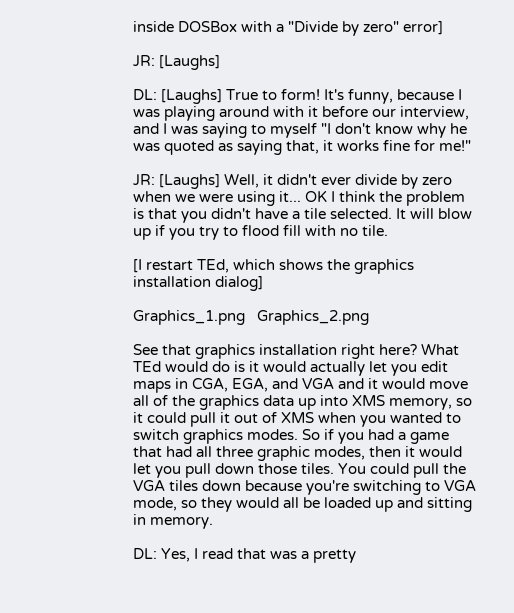inside DOSBox with a "Divide by zero" error]

JR: [Laughs]

DL: [Laughs] True to form! It's funny, because I was playing around with it before our interview, and I was saying to myself "I don't know why he was quoted as saying that, it works fine for me!"

JR: [Laughs] Well, it didn't ever divide by zero when we were using it... OK I think the problem is that you didn't have a tile selected. It will blow up if you try to flood fill with no tile.

[I restart TEd, which shows the graphics installation dialog]

Graphics_1.png   Graphics_2.png

See that graphics installation right here? What TEd would do is it would actually let you edit maps in CGA, EGA, and VGA and it would move all of the graphics data up into XMS memory, so it could pull it out of XMS when you wanted to switch graphics modes. So if you had a game that had all three graphic modes, then it would let you pull down those tiles. You could pull the VGA tiles down because you're switching to VGA mode, so they would all be loaded up and sitting in memory.

DL: Yes, I read that was a pretty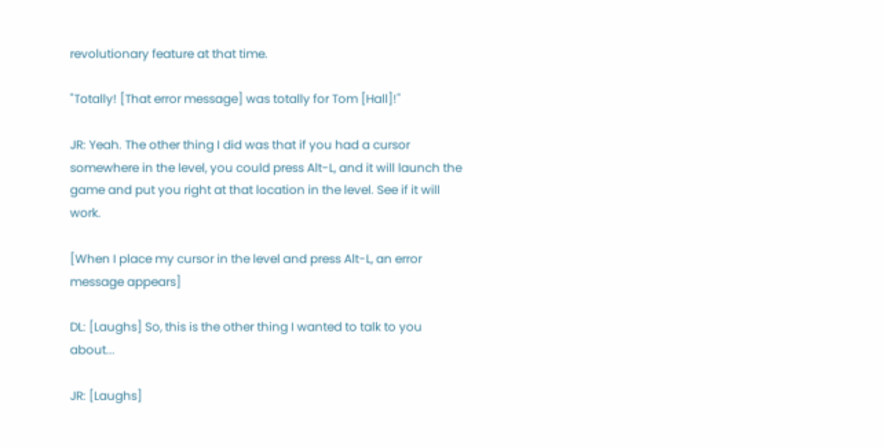revolutionary feature at that time.

"Totally! [That error message] was totally for Tom [Hall]!"

JR: Yeah. The other thing I did was that if you had a cursor somewhere in the level, you could press Alt-L, and it will launch the game and put you right at that location in the level. See if it will work.

[When I place my cursor in the level and press Alt-L, an error message appears]

DL: [Laughs] So, this is the other thing I wanted to talk to you about...

JR: [Laughs]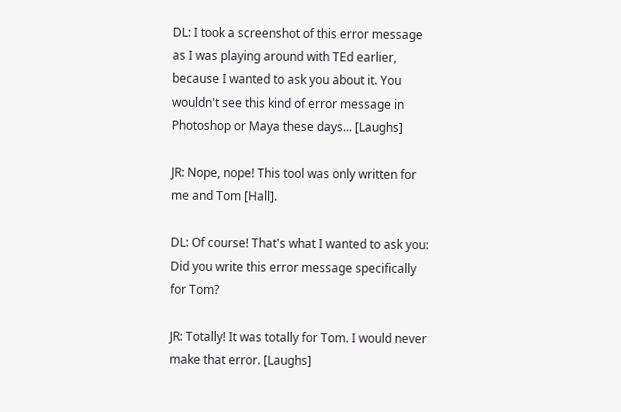DL: I took a screenshot of this error message as I was playing around with TEd earlier, because I wanted to ask you about it. You wouldn't see this kind of error message in Photoshop or Maya these days... [Laughs]

JR: Nope, nope! This tool was only written for me and Tom [Hall].

DL: Of course! That's what I wanted to ask you: Did you write this error message specifically for Tom?

JR: Totally! It was totally for Tom. I would never make that error. [Laughs]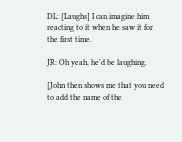DL: [Laughs] I can imagine him reacting to it when he saw it for the first time.

JR: Oh yeah, he'd be laughing.

[John then shows me that you need to add the name of the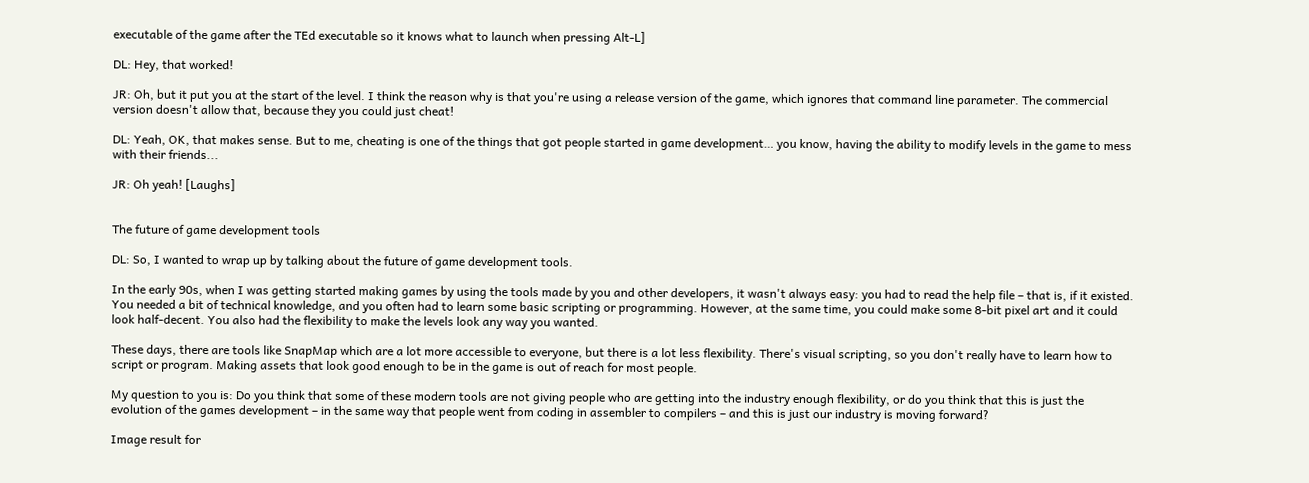executable of the game after the TEd executable so it knows what to launch when pressing Alt-L]

DL: Hey, that worked!

JR: Oh, but it put you at the start of the level. I think the reason why is that you're using a release version of the game, which ignores that command line parameter. The commercial version doesn't allow that, because they you could just cheat!

DL: Yeah, OK, that makes sense. But to me, cheating is one of the things that got people started in game development… you know, having the ability to modify levels in the game to mess with their friends...

JR: Oh yeah! [Laughs]


The future of game development tools

DL: So, I wanted to wrap up by talking about the future of game development tools.

In the early 90s, when I was getting started making games by using the tools made by you and other developers, it wasn't always easy: you had to read the help file – that is, if it existed. You needed a bit of technical knowledge, and you often had to learn some basic scripting or programming. However, at the same time, you could make some 8-bit pixel art and it could look half-decent. You also had the flexibility to make the levels look any way you wanted.

These days, there are tools like SnapMap which are a lot more accessible to everyone, but there is a lot less flexibility. There's visual scripting, so you don't really have to learn how to script or program. Making assets that look good enough to be in the game is out of reach for most people.

My question to you is: Do you think that some of these modern tools are not giving people who are getting into the industry enough flexibility, or do you think that this is just the evolution of the games development – in the same way that people went from coding in assembler to compilers – and this is just our industry is moving forward?

Image result for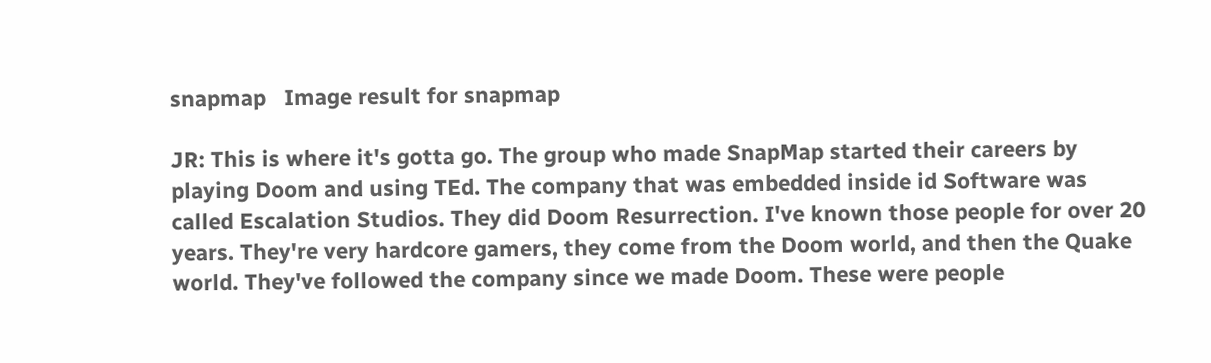snapmap   Image result for snapmap

JR: This is where it's gotta go. The group who made SnapMap started their careers by playing Doom and using TEd. The company that was embedded inside id Software was called Escalation Studios. They did Doom Resurrection. I've known those people for over 20 years. They're very hardcore gamers, they come from the Doom world, and then the Quake world. They've followed the company since we made Doom. These were people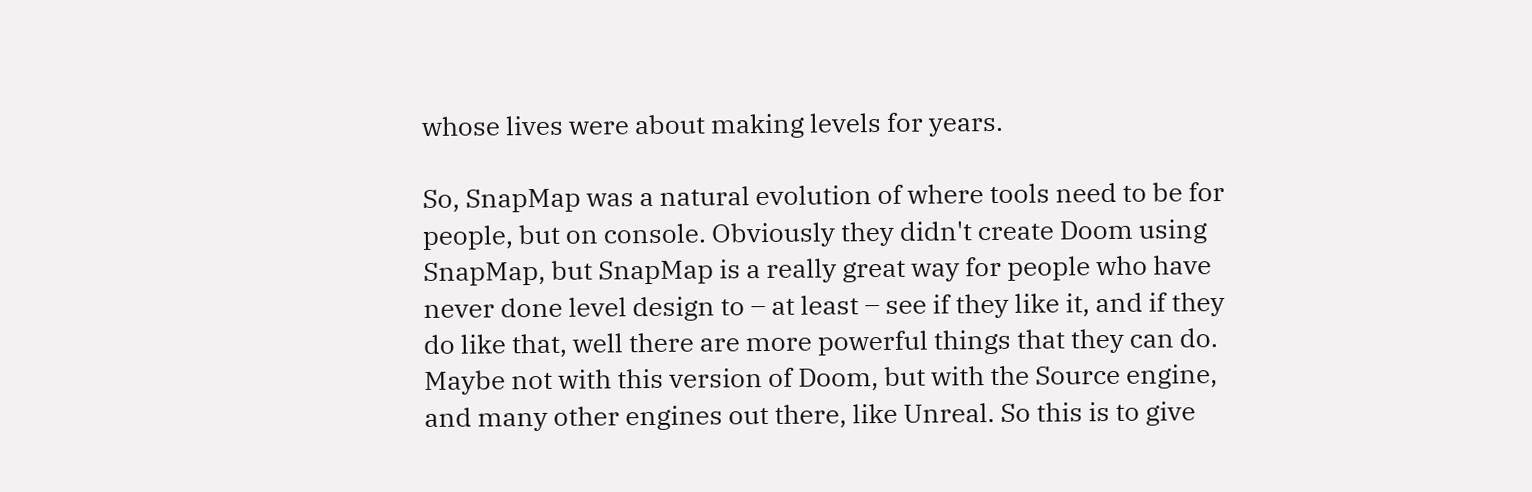whose lives were about making levels for years.

So, SnapMap was a natural evolution of where tools need to be for people, but on console. Obviously they didn't create Doom using SnapMap, but SnapMap is a really great way for people who have never done level design to – at least – see if they like it, and if they do like that, well there are more powerful things that they can do. Maybe not with this version of Doom, but with the Source engine, and many other engines out there, like Unreal. So this is to give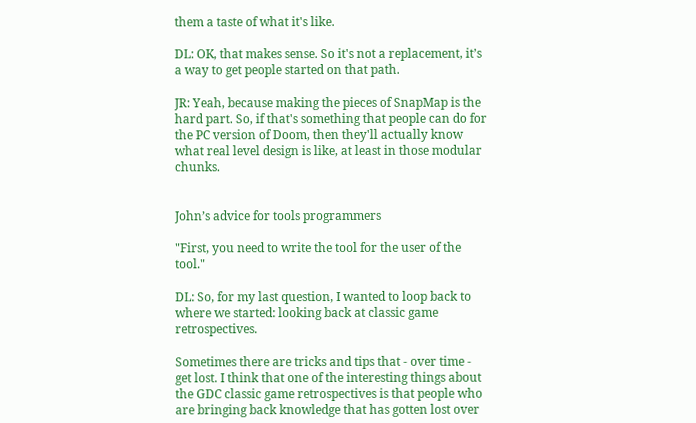them a taste of what it's like.

DL: OK, that makes sense. So it's not a replacement, it’s a way to get people started on that path.

JR: Yeah, because making the pieces of SnapMap is the hard part. So, if that's something that people can do for the PC version of Doom, then they'll actually know what real level design is like, at least in those modular chunks.


John’s advice for tools programmers

"First, you need to write the tool for the user of the tool."

DL: So, for my last question, I wanted to loop back to where we started: looking back at classic game retrospectives.

Sometimes there are tricks and tips that - over time - get lost. I think that one of the interesting things about the GDC classic game retrospectives is that people who are bringing back knowledge that has gotten lost over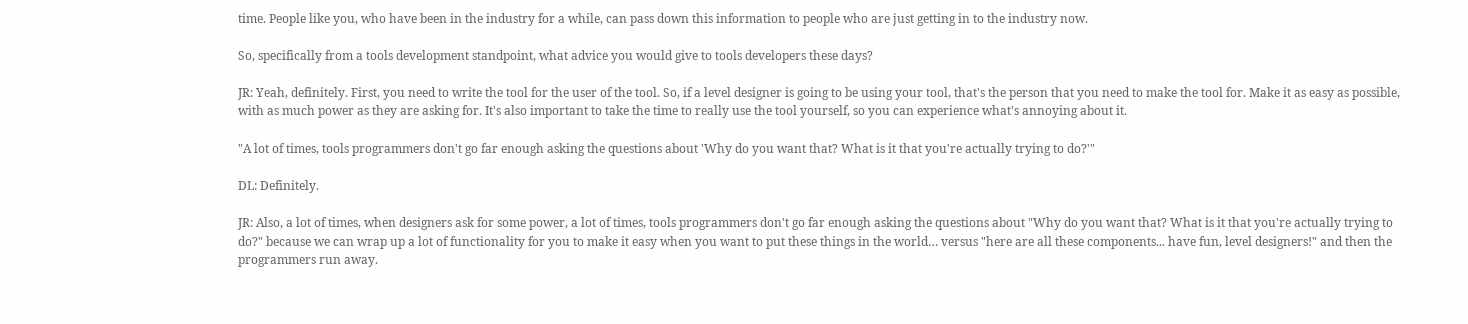time. People like you, who have been in the industry for a while, can pass down this information to people who are just getting in to the industry now.

So, specifically from a tools development standpoint, what advice you would give to tools developers these days?

JR: Yeah, definitely. First, you need to write the tool for the user of the tool. So, if a level designer is going to be using your tool, that's the person that you need to make the tool for. Make it as easy as possible, with as much power as they are asking for. It's also important to take the time to really use the tool yourself, so you can experience what's annoying about it.

"A lot of times, tools programmers don't go far enough asking the questions about 'Why do you want that? What is it that you're actually trying to do?'"

DL: Definitely.

JR: Also, a lot of times, when designers ask for some power, a lot of times, tools programmers don't go far enough asking the questions about "Why do you want that? What is it that you're actually trying to do?" because we can wrap up a lot of functionality for you to make it easy when you want to put these things in the world… versus "here are all these components... have fun, level designers!" and then the programmers run away.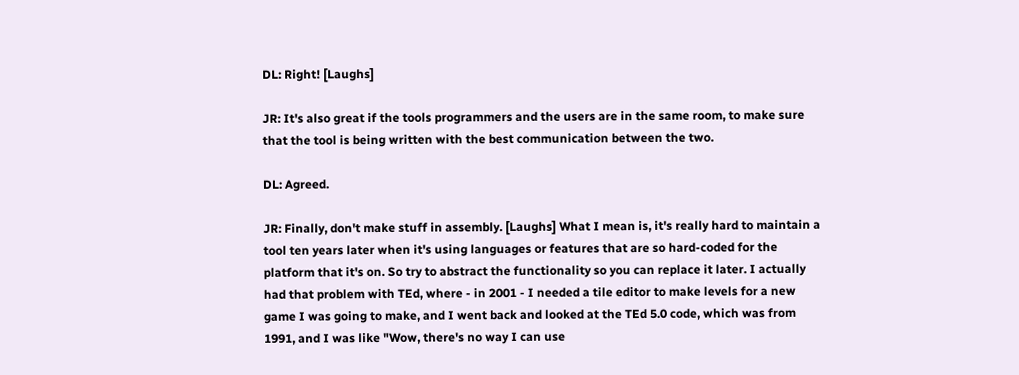DL: Right! [Laughs]

JR: It's also great if the tools programmers and the users are in the same room, to make sure that the tool is being written with the best communication between the two.

DL: Agreed.

JR: Finally, don't make stuff in assembly. [Laughs] What I mean is, it's really hard to maintain a tool ten years later when it's using languages or features that are so hard-coded for the platform that it's on. So try to abstract the functionality so you can replace it later. I actually had that problem with TEd, where - in 2001 - I needed a tile editor to make levels for a new game I was going to make, and I went back and looked at the TEd 5.0 code, which was from 1991, and I was like "Wow, there's no way I can use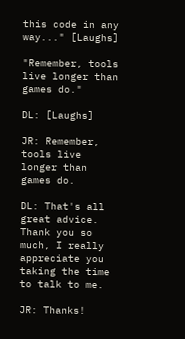this code in any way..." [Laughs]

"Remember, tools live longer than games do."

DL: [Laughs]

JR: Remember, tools live longer than games do.

DL: That's all great advice. Thank you so much, I really appreciate you taking the time to talk to me.

JR: Thanks!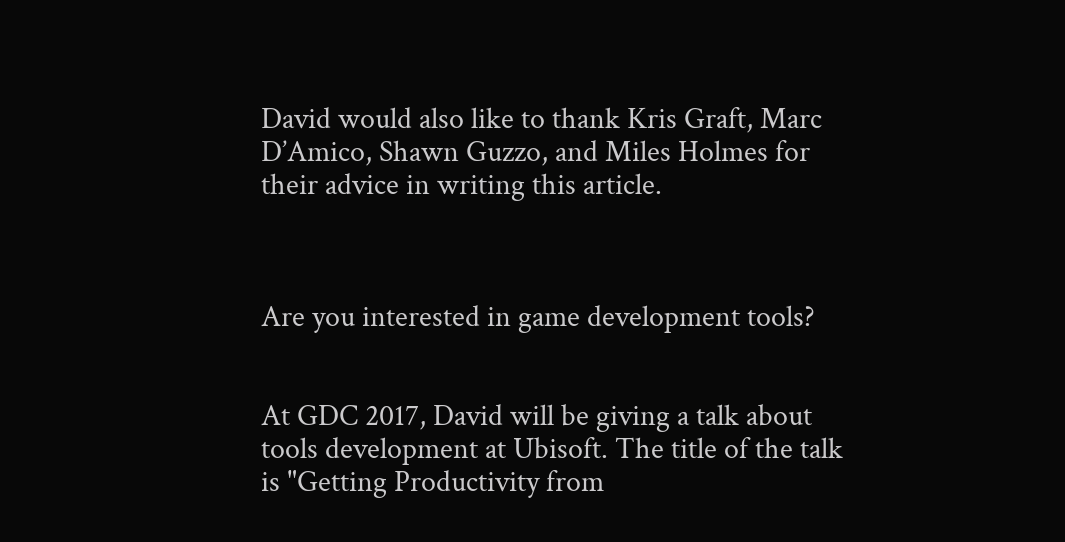David would also like to thank Kris Graft, Marc D’Amico, Shawn Guzzo, and Miles Holmes for their advice in writing this article.



Are you interested in game development tools?


At GDC 2017, David will be giving a talk about tools development at Ubisoft. The title of the talk is "Getting Productivity from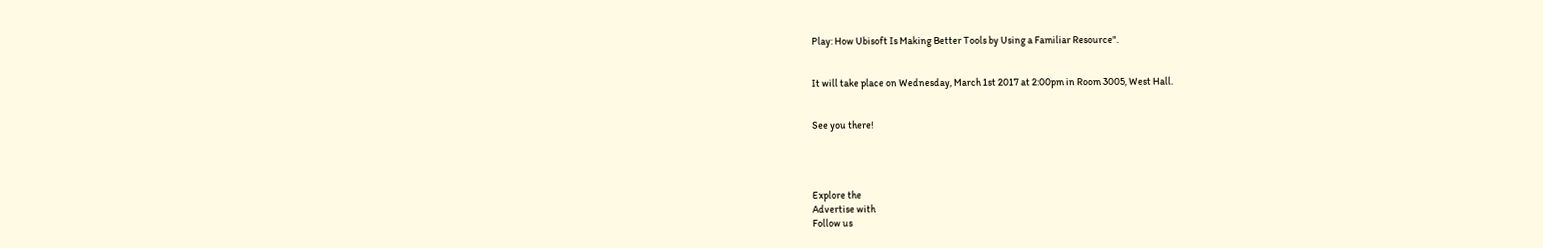Play: How Ubisoft Is Making Better Tools by Using a Familiar Resource".


It will take place on Wednesday, March 1st 2017 at 2:00pm in Room 3005, West Hall.


See you there!




Explore the
Advertise with
Follow us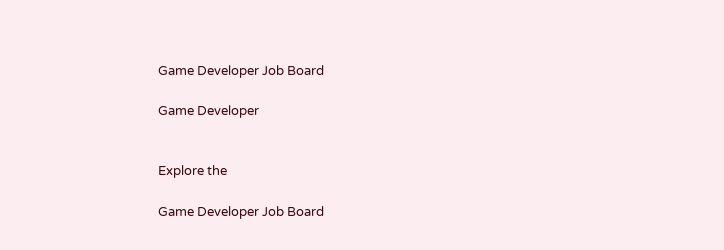Game Developer Job Board

Game Developer


Explore the

Game Developer Job Board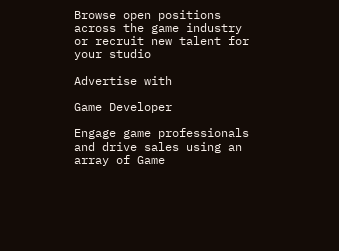Browse open positions across the game industry or recruit new talent for your studio

Advertise with

Game Developer

Engage game professionals and drive sales using an array of Game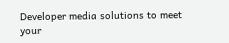Developer media solutions to meet your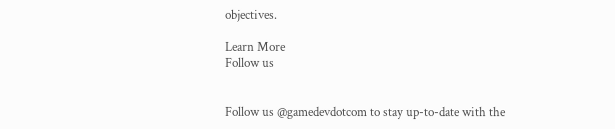objectives.

Learn More
Follow us


Follow us @gamedevdotcom to stay up-to-date with the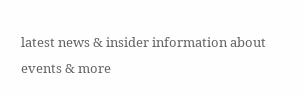latest news & insider information about events & more